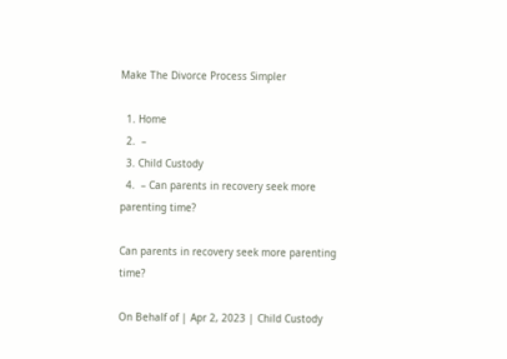Make The Divorce Process Simpler

  1. Home
  2.  –
  3. Child Custody
  4.  – Can parents in recovery seek more parenting time?

Can parents in recovery seek more parenting time?

On Behalf of | Apr 2, 2023 | Child Custody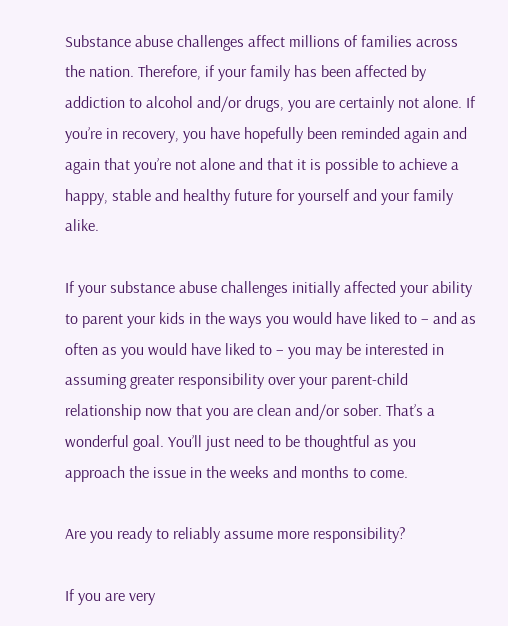Substance abuse challenges affect millions of families across the nation. Therefore, if your family has been affected by addiction to alcohol and/or drugs, you are certainly not alone. If you’re in recovery, you have hopefully been reminded again and again that you’re not alone and that it is possible to achieve a happy, stable and healthy future for yourself and your family alike.

If your substance abuse challenges initially affected your ability to parent your kids in the ways you would have liked to – and as often as you would have liked to – you may be interested in assuming greater responsibility over your parent-child relationship now that you are clean and/or sober. That’s a wonderful goal. You’ll just need to be thoughtful as you approach the issue in the weeks and months to come.

Are you ready to reliably assume more responsibility?

If you are very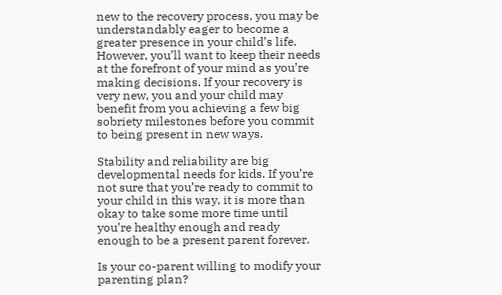new to the recovery process, you may be understandably eager to become a greater presence in your child’s life. However, you’ll want to keep their needs at the forefront of your mind as you’re making decisions. If your recovery is very new, you and your child may benefit from you achieving a few big sobriety milestones before you commit to being present in new ways.

Stability and reliability are big developmental needs for kids. If you’re not sure that you’re ready to commit to your child in this way, it is more than okay to take some more time until you’re healthy enough and ready enough to be a present parent forever.

Is your co-parent willing to modify your parenting plan?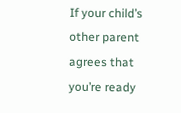If your child’s other parent agrees that you’re ready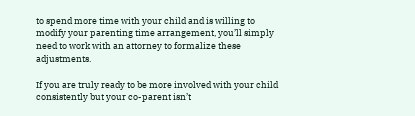to spend more time with your child and is willing to modify your parenting time arrangement, you’ll simply need to work with an attorney to formalize these adjustments.

If you are truly ready to be more involved with your child consistently but your co-parent isn’t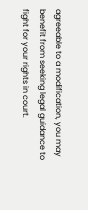agreeable to a modification, you may benefit from seeking legal guidance to fight for your rights in court.